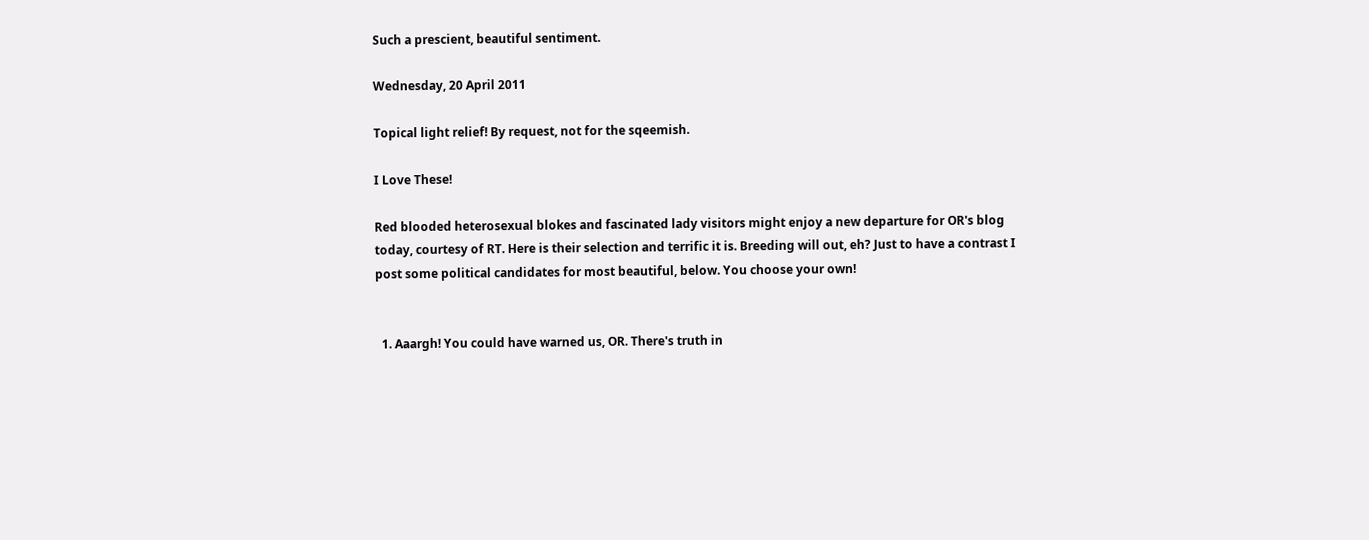Such a prescient, beautiful sentiment.

Wednesday, 20 April 2011

Topical light relief! By request, not for the sqeemish.

I Love These!

Red blooded heterosexual blokes and fascinated lady visitors might enjoy a new departure for OR's blog today, courtesy of RT. Here is their selection and terrific it is. Breeding will out, eh? Just to have a contrast I post some political candidates for most beautiful, below. You choose your own!


  1. Aaargh! You could have warned us, OR. There's truth in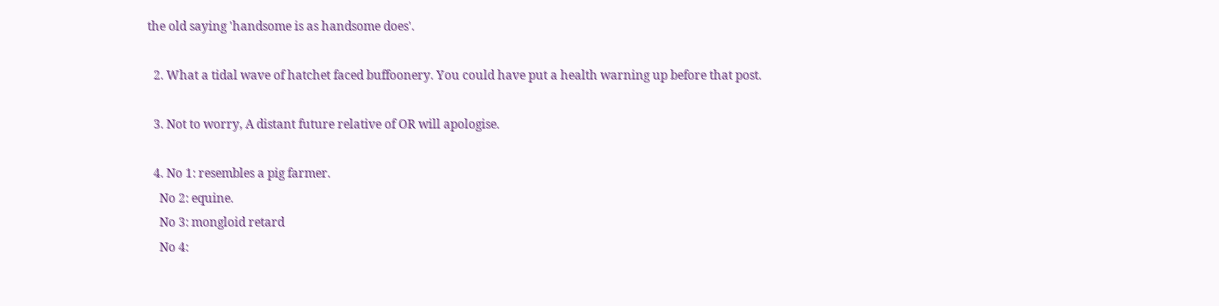the old saying 'handsome is as handsome does'.

  2. What a tidal wave of hatchet faced buffoonery. You could have put a health warning up before that post.

  3. Not to worry, A distant future relative of OR will apologise.

  4. No 1: resembles a pig farmer.
    No 2: equine.
    No 3: mongloid retard
    No 4: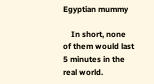Egyptian mummy

    In short, none of them would last 5 minutes in the real world.